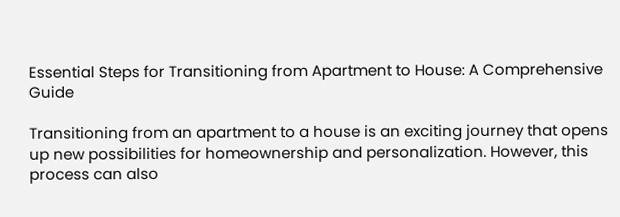Essential Steps for Transitioning from Apartment to House: A Comprehensive Guide

Transitioning from an apartment to a house is an exciting journey that opens up new possibilities for homeownership and personalization. However, this process can also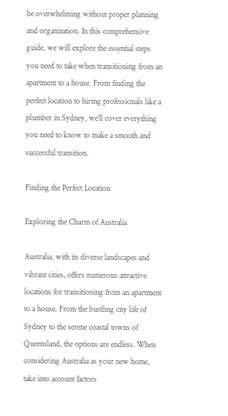be overwhelming without proper planning and organization. In this comprehensive guide, we will explore the essential steps you need to take when transitioning from an apartment to a house. From finding the perfect location to hiring professionals like a plumber in Sydney, we’ll cover everything you need to know to make a smooth and successful transition.

Finding the Perfect Location

Exploring the Charm of Australia

Australia, with its diverse landscapes and vibrant cities, offers numerous attractive locations for transitioning from an apartment to a house. From the bustling city life of Sydney to the serene coastal towns of Queensland, the options are endless. When considering Australia as your new home, take into account factors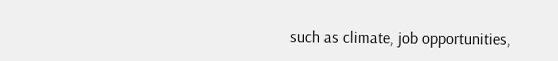such as climate, job opportunities,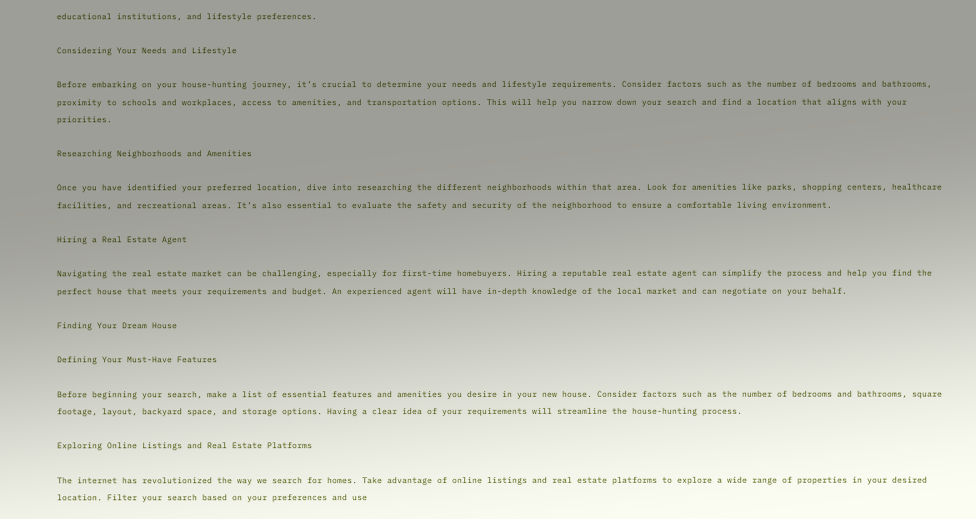educational institutions, and lifestyle preferences.

Considering Your Needs and Lifestyle

Before embarking on your house-hunting journey, it’s crucial to determine your needs and lifestyle requirements. Consider factors such as the number of bedrooms and bathrooms, proximity to schools and workplaces, access to amenities, and transportation options. This will help you narrow down your search and find a location that aligns with your priorities.

Researching Neighborhoods and Amenities

Once you have identified your preferred location, dive into researching the different neighborhoods within that area. Look for amenities like parks, shopping centers, healthcare facilities, and recreational areas. It’s also essential to evaluate the safety and security of the neighborhood to ensure a comfortable living environment.

Hiring a Real Estate Agent

Navigating the real estate market can be challenging, especially for first-time homebuyers. Hiring a reputable real estate agent can simplify the process and help you find the perfect house that meets your requirements and budget. An experienced agent will have in-depth knowledge of the local market and can negotiate on your behalf.

Finding Your Dream House

Defining Your Must-Have Features

Before beginning your search, make a list of essential features and amenities you desire in your new house. Consider factors such as the number of bedrooms and bathrooms, square footage, layout, backyard space, and storage options. Having a clear idea of your requirements will streamline the house-hunting process.

Exploring Online Listings and Real Estate Platforms

The internet has revolutionized the way we search for homes. Take advantage of online listings and real estate platforms to explore a wide range of properties in your desired location. Filter your search based on your preferences and use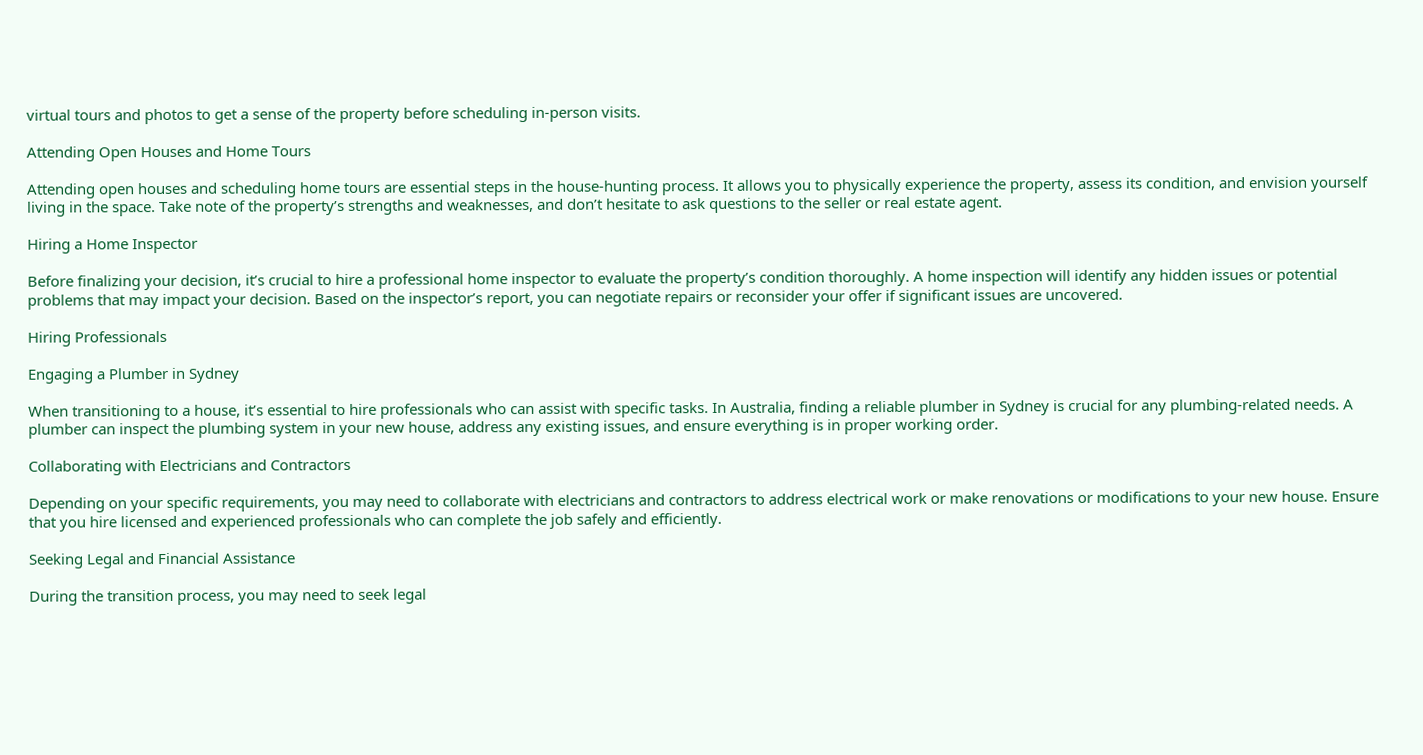virtual tours and photos to get a sense of the property before scheduling in-person visits.

Attending Open Houses and Home Tours

Attending open houses and scheduling home tours are essential steps in the house-hunting process. It allows you to physically experience the property, assess its condition, and envision yourself living in the space. Take note of the property’s strengths and weaknesses, and don’t hesitate to ask questions to the seller or real estate agent.

Hiring a Home Inspector

Before finalizing your decision, it’s crucial to hire a professional home inspector to evaluate the property’s condition thoroughly. A home inspection will identify any hidden issues or potential problems that may impact your decision. Based on the inspector’s report, you can negotiate repairs or reconsider your offer if significant issues are uncovered.

Hiring Professionals

Engaging a Plumber in Sydney

When transitioning to a house, it’s essential to hire professionals who can assist with specific tasks. In Australia, finding a reliable plumber in Sydney is crucial for any plumbing-related needs. A plumber can inspect the plumbing system in your new house, address any existing issues, and ensure everything is in proper working order.

Collaborating with Electricians and Contractors

Depending on your specific requirements, you may need to collaborate with electricians and contractors to address electrical work or make renovations or modifications to your new house. Ensure that you hire licensed and experienced professionals who can complete the job safely and efficiently.

Seeking Legal and Financial Assistance

During the transition process, you may need to seek legal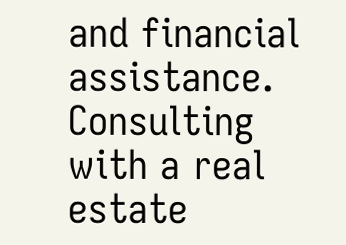and financial assistance. Consulting with a real estate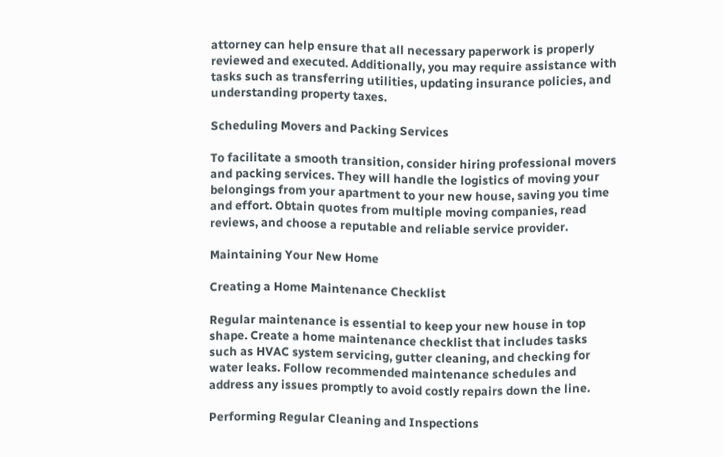attorney can help ensure that all necessary paperwork is properly reviewed and executed. Additionally, you may require assistance with tasks such as transferring utilities, updating insurance policies, and understanding property taxes.

Scheduling Movers and Packing Services

To facilitate a smooth transition, consider hiring professional movers and packing services. They will handle the logistics of moving your belongings from your apartment to your new house, saving you time and effort. Obtain quotes from multiple moving companies, read reviews, and choose a reputable and reliable service provider.

Maintaining Your New Home

Creating a Home Maintenance Checklist

Regular maintenance is essential to keep your new house in top shape. Create a home maintenance checklist that includes tasks such as HVAC system servicing, gutter cleaning, and checking for water leaks. Follow recommended maintenance schedules and address any issues promptly to avoid costly repairs down the line.

Performing Regular Cleaning and Inspections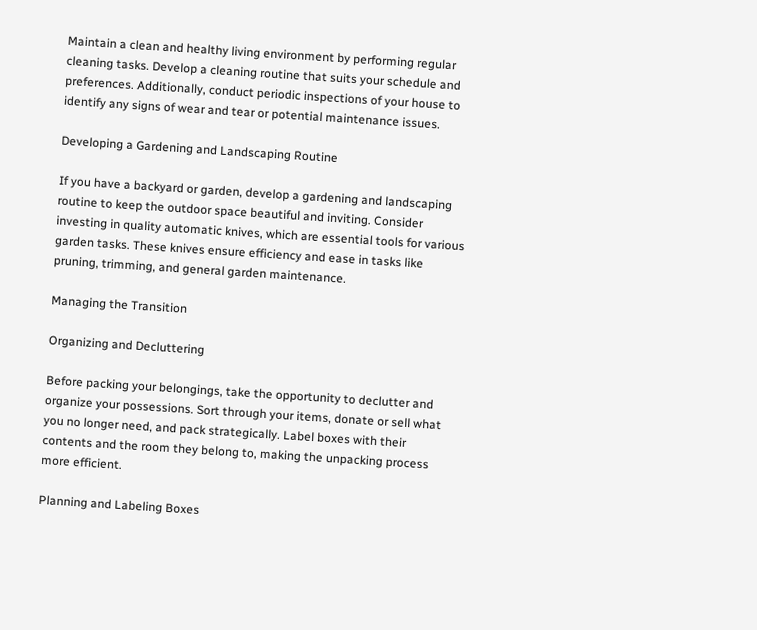Maintain a clean and healthy living environment by performing regular cleaning tasks. Develop a cleaning routine that suits your schedule and preferences. Additionally, conduct periodic inspections of your house to identify any signs of wear and tear or potential maintenance issues.

Developing a Gardening and Landscaping Routine

If you have a backyard or garden, develop a gardening and landscaping routine to keep the outdoor space beautiful and inviting. Consider investing in quality automatic knives, which are essential tools for various garden tasks. These knives ensure efficiency and ease in tasks like pruning, trimming, and general garden maintenance.

Managing the Transition

Organizing and Decluttering

Before packing your belongings, take the opportunity to declutter and organize your possessions. Sort through your items, donate or sell what you no longer need, and pack strategically. Label boxes with their contents and the room they belong to, making the unpacking process more efficient.

Planning and Labeling Boxes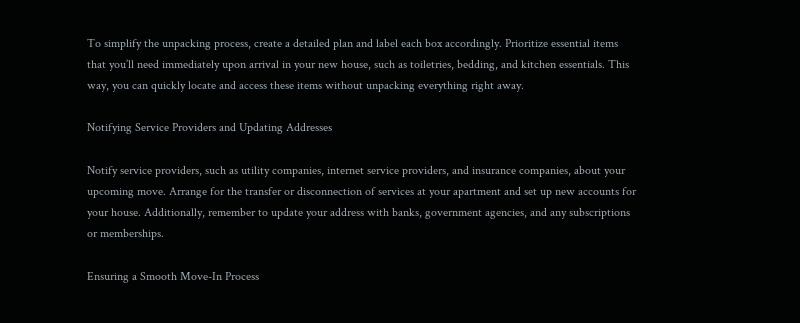To simplify the unpacking process, create a detailed plan and label each box accordingly. Prioritize essential items that you’ll need immediately upon arrival in your new house, such as toiletries, bedding, and kitchen essentials. This way, you can quickly locate and access these items without unpacking everything right away.

Notifying Service Providers and Updating Addresses

Notify service providers, such as utility companies, internet service providers, and insurance companies, about your upcoming move. Arrange for the transfer or disconnection of services at your apartment and set up new accounts for your house. Additionally, remember to update your address with banks, government agencies, and any subscriptions or memberships.

Ensuring a Smooth Move-In Process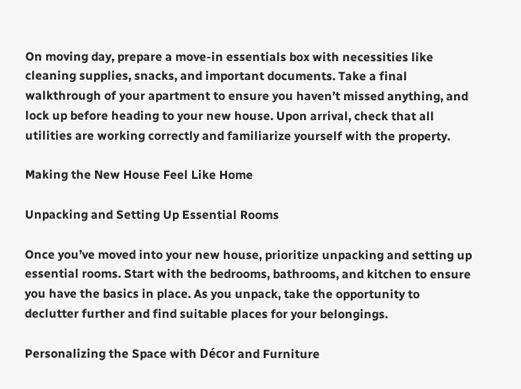On moving day, prepare a move-in essentials box with necessities like cleaning supplies, snacks, and important documents. Take a final walkthrough of your apartment to ensure you haven’t missed anything, and lock up before heading to your new house. Upon arrival, check that all utilities are working correctly and familiarize yourself with the property.

Making the New House Feel Like Home

Unpacking and Setting Up Essential Rooms

Once you’ve moved into your new house, prioritize unpacking and setting up essential rooms. Start with the bedrooms, bathrooms, and kitchen to ensure you have the basics in place. As you unpack, take the opportunity to declutter further and find suitable places for your belongings.

Personalizing the Space with Décor and Furniture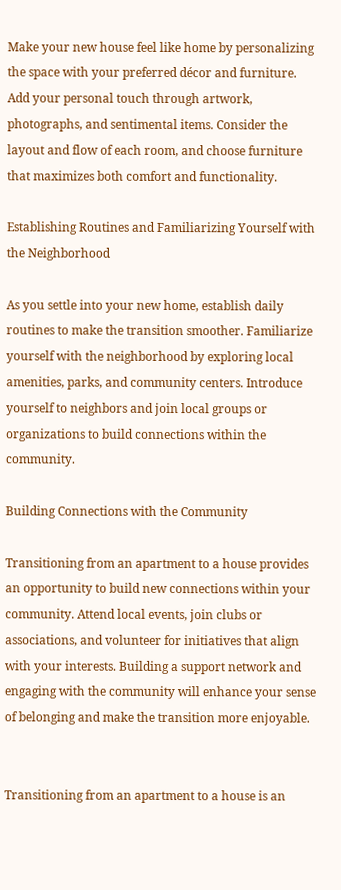Make your new house feel like home by personalizing the space with your preferred décor and furniture. Add your personal touch through artwork, photographs, and sentimental items. Consider the layout and flow of each room, and choose furniture that maximizes both comfort and functionality.

Establishing Routines and Familiarizing Yourself with the Neighborhood

As you settle into your new home, establish daily routines to make the transition smoother. Familiarize yourself with the neighborhood by exploring local amenities, parks, and community centers. Introduce yourself to neighbors and join local groups or organizations to build connections within the community.

Building Connections with the Community

Transitioning from an apartment to a house provides an opportunity to build new connections within your community. Attend local events, join clubs or associations, and volunteer for initiatives that align with your interests. Building a support network and engaging with the community will enhance your sense of belonging and make the transition more enjoyable.


Transitioning from an apartment to a house is an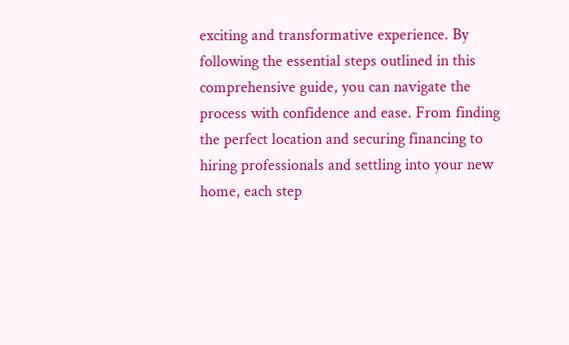exciting and transformative experience. By following the essential steps outlined in this comprehensive guide, you can navigate the process with confidence and ease. From finding the perfect location and securing financing to hiring professionals and settling into your new home, each step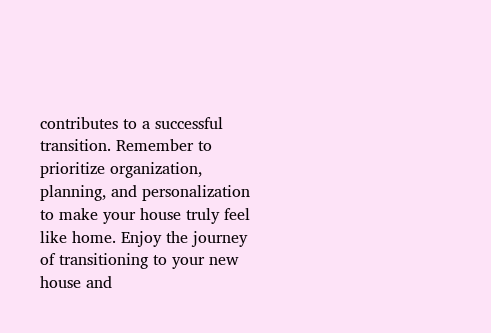contributes to a successful transition. Remember to prioritize organization, planning, and personalization to make your house truly feel like home. Enjoy the journey of transitioning to your new house and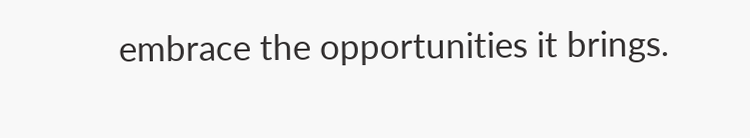embrace the opportunities it brings.